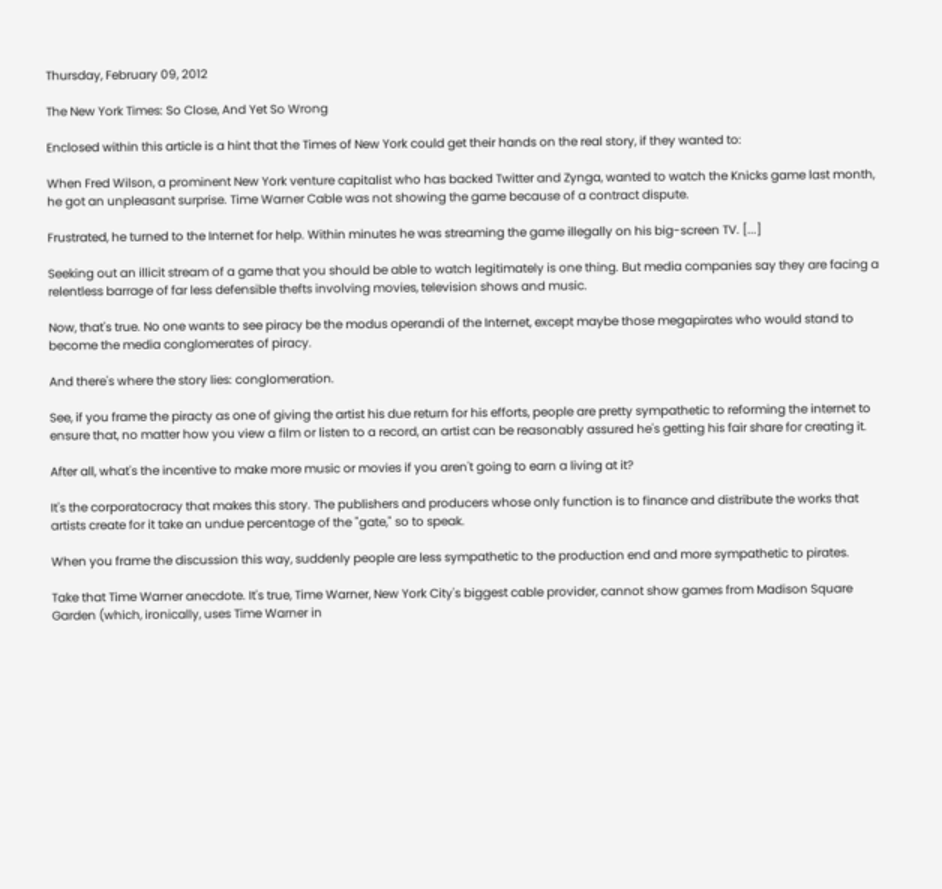Thursday, February 09, 2012

The New York Times: So Close, And Yet So Wrong

Enclosed within this article is a hint that the Times of New York could get their hands on the real story, if they wanted to:

When Fred Wilson, a prominent New York venture capitalist who has backed Twitter and Zynga, wanted to watch the Knicks game last month, he got an unpleasant surprise. Time Warner Cable was not showing the game because of a contract dispute.

Frustrated, he turned to the Internet for help. Within minutes he was streaming the game illegally on his big-screen TV. [...]

Seeking out an illicit stream of a game that you should be able to watch legitimately is one thing. But media companies say they are facing a relentless barrage of far less defensible thefts involving movies, television shows and music.

Now, that's true. No one wants to see piracy be the modus operandi of the Internet, except maybe those megapirates who would stand to become the media conglomerates of piracy.

And there's where the story lies: conglomeration.

See, if you frame the piracty as one of giving the artist his due return for his efforts, people are pretty sympathetic to reforming the internet to ensure that, no matter how you view a film or listen to a record, an artist can be reasonably assured he's getting his fair share for creating it.

After all, what's the incentive to make more music or movies if you aren't going to earn a living at it?

It's the corporatocracy that makes this story. The publishers and producers whose only function is to finance and distribute the works that artists create for it take an undue percentage of the "gate," so to speak.

When you frame the discussion this way, suddenly people are less sympathetic to the production end and more sympathetic to pirates.

Take that Time Warner anecdote. It's true, Time Warner, New York City's biggest cable provider, cannot show games from Madison Square Garden (which, ironically, uses Time Warner in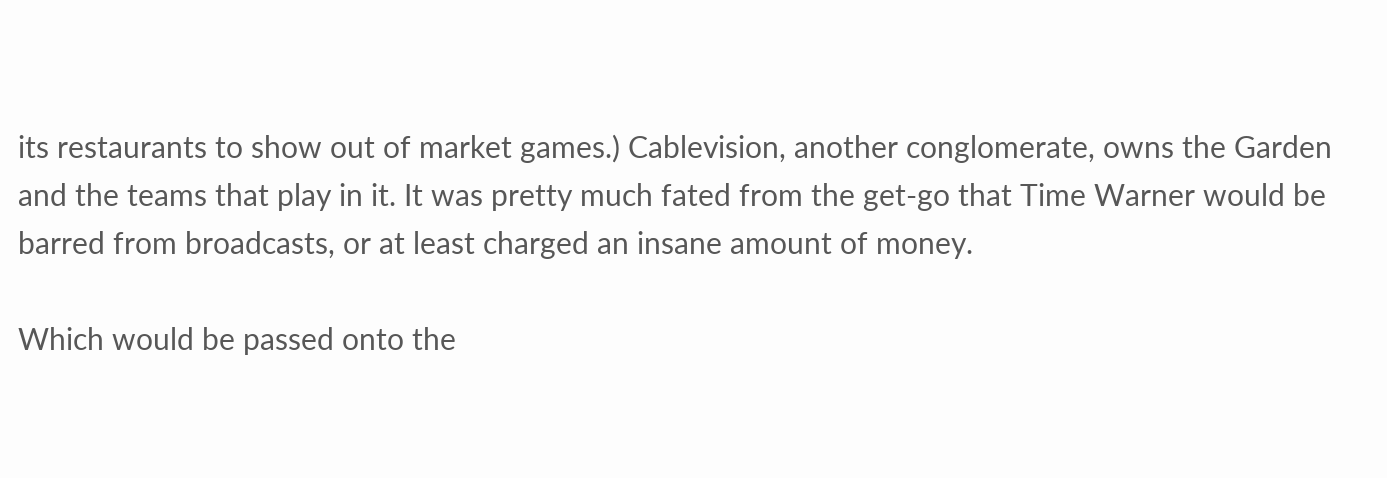its restaurants to show out of market games.) Cablevision, another conglomerate, owns the Garden and the teams that play in it. It was pretty much fated from the get-go that Time Warner would be barred from broadcasts, or at least charged an insane amount of money.

Which would be passed onto the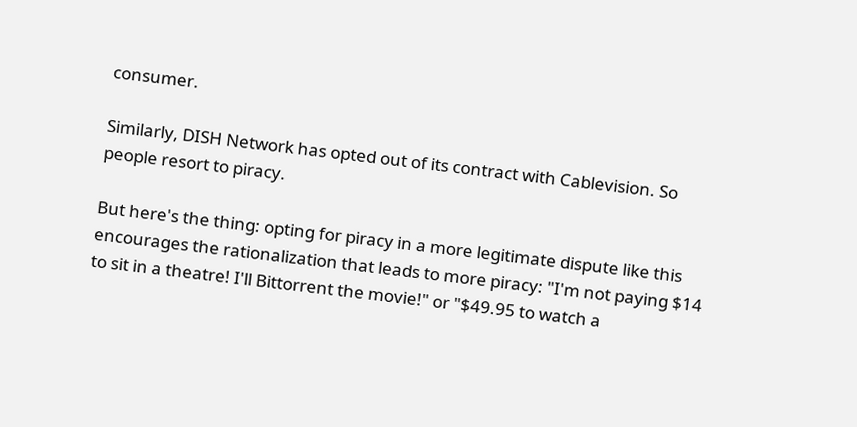consumer.

Similarly, DISH Network has opted out of its contract with Cablevision. So people resort to piracy.

But here's the thing: opting for piracy in a more legitimate dispute like this encourages the rationalization that leads to more piracy: "I'm not paying $14 to sit in a theatre! I'll Bittorrent the movie!" or "$49.95 to watch a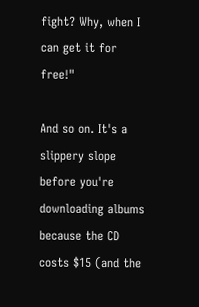fight? Why, when I can get it for free!"

And so on. It's a slippery slope before you're downloading albums because the CD costs $15 (and the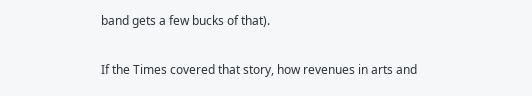band gets a few bucks of that).

If the Times covered that story, how revenues in arts and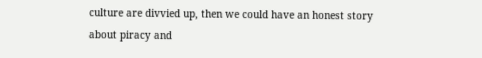culture are divvied up, then we could have an honest story about piracy and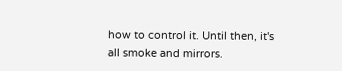how to control it. Until then, it's all smoke and mirrors.